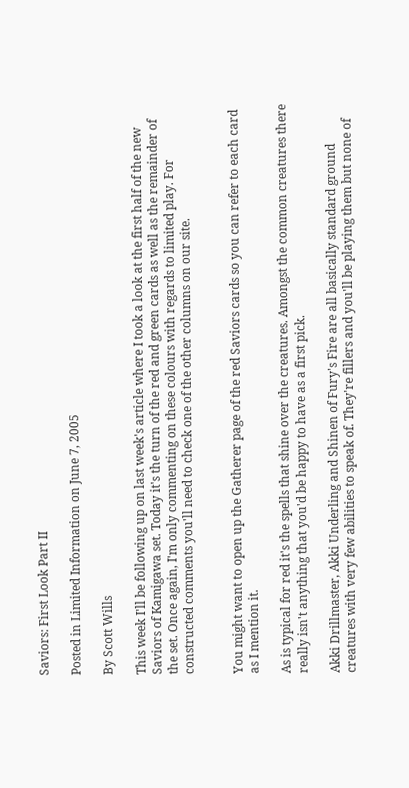Saviors: First Look Part II

Posted in Limited Information on June 7, 2005

By Scott Wills

This week I'll be following up on last week's article where I took a look at the first half of the new Saviors of Kamigawa set. Today it's the turn of the red and green cards as well as the remainder of the set. Once again, I'm only commenting on these colours with regards to limited play. For constructed comments you'll need to check one of the other columns on our site.


You might want to open up the Gatherer page of the red Saviors cards so you can refer to each card as I mention it.

As is typical for red it's the spells that shine over the creatures. Amongst the common creatures there really isn't anything that you'd be happy to have as a first pick.

Akki Drillmaster, Akki Underling and Shinen of Fury's Fire are all basically standard ground creatures with very few abilities to speak of. They're fillers and you'll be playing them but none of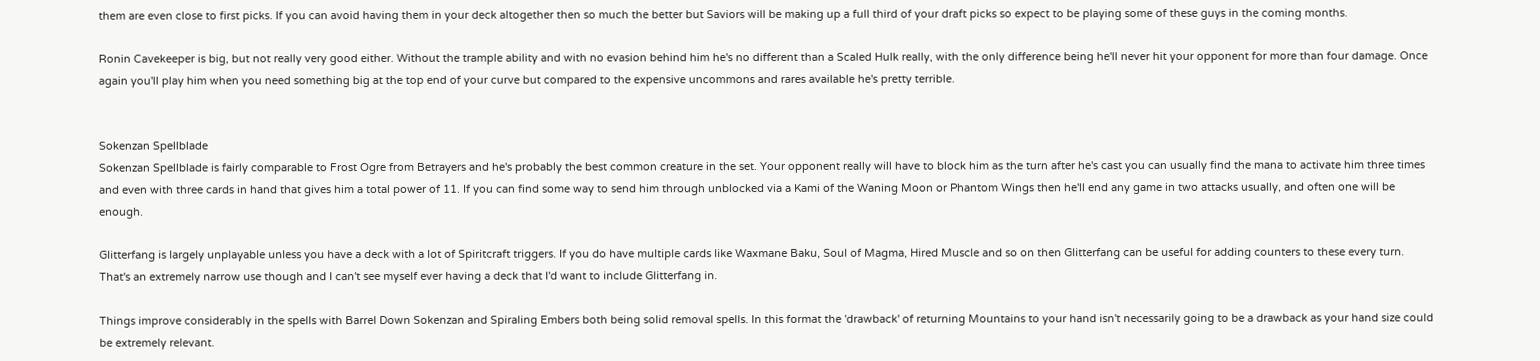them are even close to first picks. If you can avoid having them in your deck altogether then so much the better but Saviors will be making up a full third of your draft picks so expect to be playing some of these guys in the coming months.

Ronin Cavekeeper is big, but not really very good either. Without the trample ability and with no evasion behind him he's no different than a Scaled Hulk really, with the only difference being he'll never hit your opponent for more than four damage. Once again you'll play him when you need something big at the top end of your curve but compared to the expensive uncommons and rares available he's pretty terrible.


Sokenzan Spellblade
Sokenzan Spellblade is fairly comparable to Frost Ogre from Betrayers and he's probably the best common creature in the set. Your opponent really will have to block him as the turn after he's cast you can usually find the mana to activate him three times and even with three cards in hand that gives him a total power of 11. If you can find some way to send him through unblocked via a Kami of the Waning Moon or Phantom Wings then he'll end any game in two attacks usually, and often one will be enough.

Glitterfang is largely unplayable unless you have a deck with a lot of Spiritcraft triggers. If you do have multiple cards like Waxmane Baku, Soul of Magma, Hired Muscle and so on then Glitterfang can be useful for adding counters to these every turn. That's an extremely narrow use though and I can't see myself ever having a deck that I'd want to include Glitterfang in.

Things improve considerably in the spells with Barrel Down Sokenzan and Spiraling Embers both being solid removal spells. In this format the 'drawback' of returning Mountains to your hand isn't necessarily going to be a drawback as your hand size could be extremely relevant.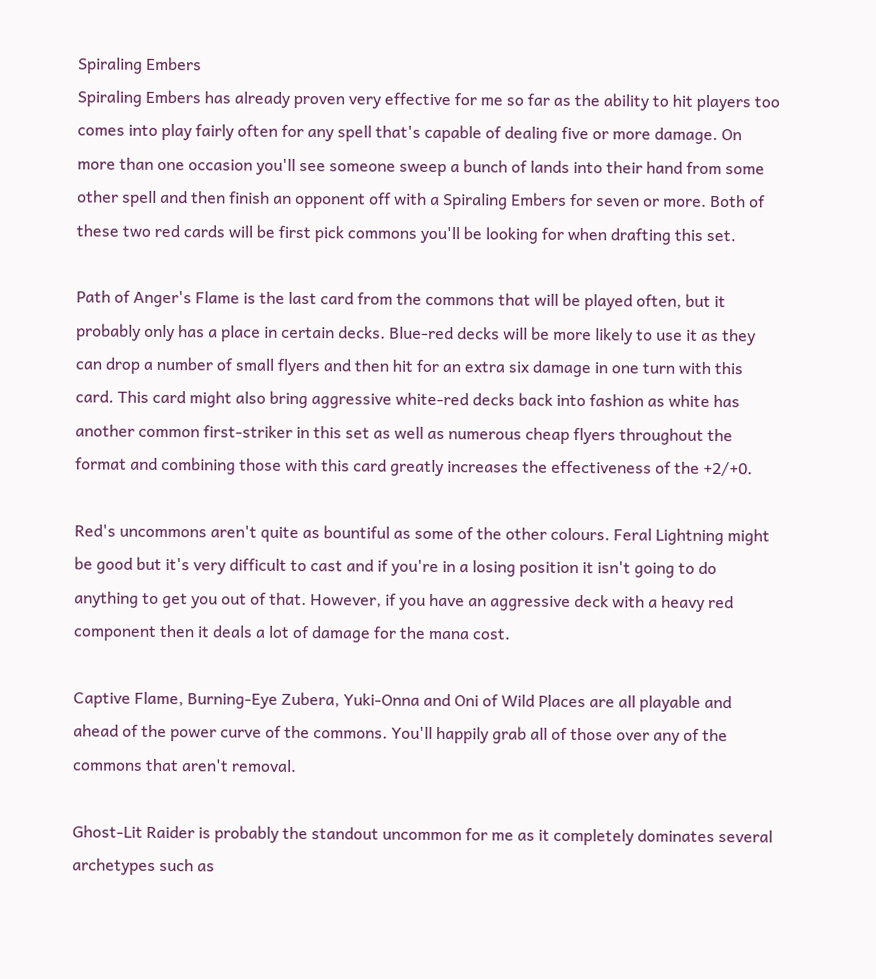Spiraling Embers
Spiraling Embers has already proven very effective for me so far as the ability to hit players too comes into play fairly often for any spell that's capable of dealing five or more damage. On more than one occasion you'll see someone sweep a bunch of lands into their hand from some other spell and then finish an opponent off with a Spiraling Embers for seven or more. Both of these two red cards will be first pick commons you'll be looking for when drafting this set.

Path of Anger's Flame is the last card from the commons that will be played often, but it probably only has a place in certain decks. Blue-red decks will be more likely to use it as they can drop a number of small flyers and then hit for an extra six damage in one turn with this card. This card might also bring aggressive white-red decks back into fashion as white has another common first-striker in this set as well as numerous cheap flyers throughout the format and combining those with this card greatly increases the effectiveness of the +2/+0.

Red's uncommons aren't quite as bountiful as some of the other colours. Feral Lightning might be good but it's very difficult to cast and if you're in a losing position it isn't going to do anything to get you out of that. However, if you have an aggressive deck with a heavy red component then it deals a lot of damage for the mana cost.

Captive Flame, Burning-Eye Zubera, Yuki-Onna and Oni of Wild Places are all playable and ahead of the power curve of the commons. You'll happily grab all of those over any of the commons that aren't removal.

Ghost-Lit Raider is probably the standout uncommon for me as it completely dominates several archetypes such as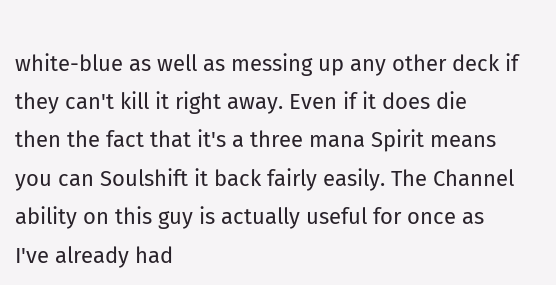white-blue as well as messing up any other deck if they can't kill it right away. Even if it does die then the fact that it's a three mana Spirit means you can Soulshift it back fairly easily. The Channel ability on this guy is actually useful for once as I've already had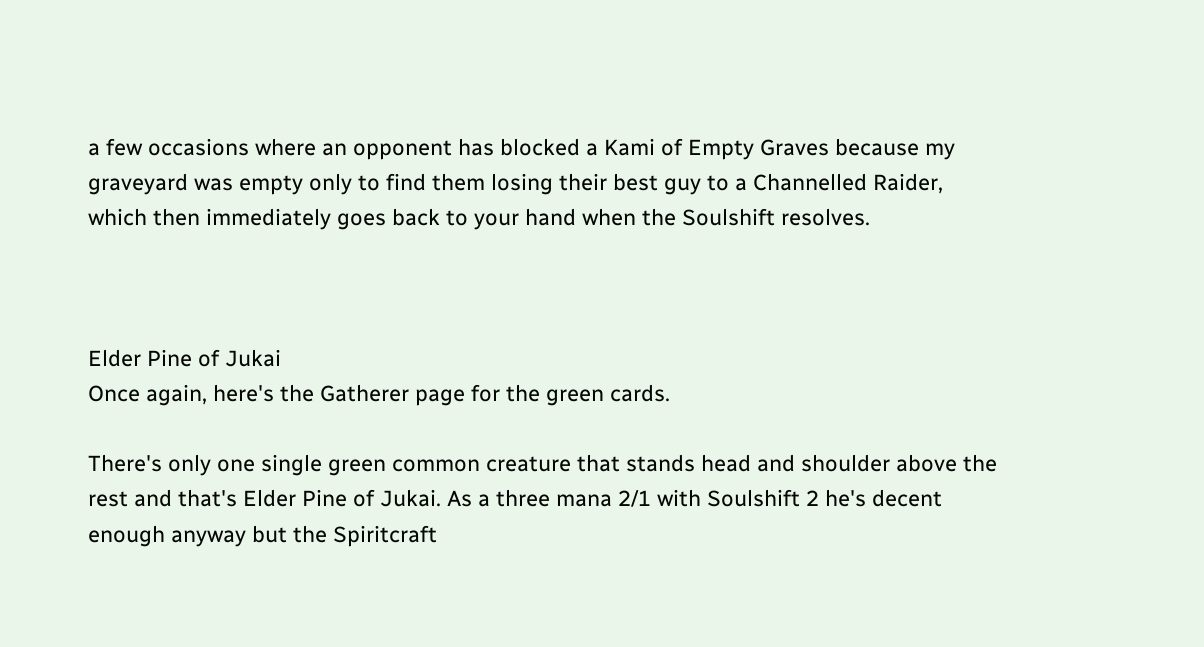a few occasions where an opponent has blocked a Kami of Empty Graves because my graveyard was empty only to find them losing their best guy to a Channelled Raider, which then immediately goes back to your hand when the Soulshift resolves.



Elder Pine of Jukai
Once again, here's the Gatherer page for the green cards.

There's only one single green common creature that stands head and shoulder above the rest and that's Elder Pine of Jukai. As a three mana 2/1 with Soulshift 2 he's decent enough anyway but the Spiritcraft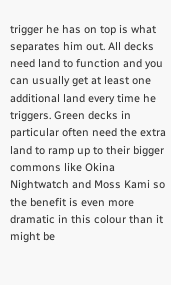trigger he has on top is what separates him out. All decks need land to function and you can usually get at least one additional land every time he triggers. Green decks in particular often need the extra land to ramp up to their bigger commons like Okina Nightwatch and Moss Kami so the benefit is even more dramatic in this colour than it might be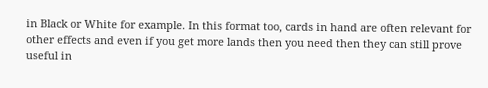in Black or White for example. In this format too, cards in hand are often relevant for other effects and even if you get more lands then you need then they can still prove useful in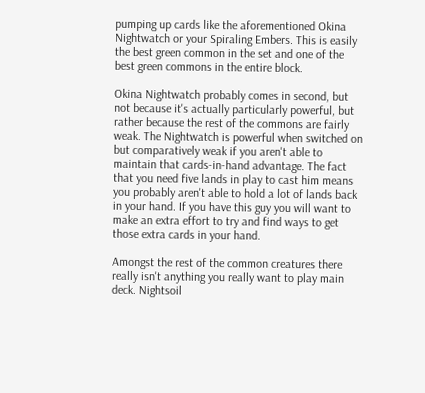pumping up cards like the aforementioned Okina Nightwatch or your Spiraling Embers. This is easily the best green common in the set and one of the best green commons in the entire block.

Okina Nightwatch probably comes in second, but not because it's actually particularly powerful, but rather because the rest of the commons are fairly weak. The Nightwatch is powerful when switched on but comparatively weak if you aren't able to maintain that cards-in-hand advantage. The fact that you need five lands in play to cast him means you probably aren't able to hold a lot of lands back in your hand. If you have this guy you will want to make an extra effort to try and find ways to get those extra cards in your hand.

Amongst the rest of the common creatures there really isn't anything you really want to play main deck. Nightsoil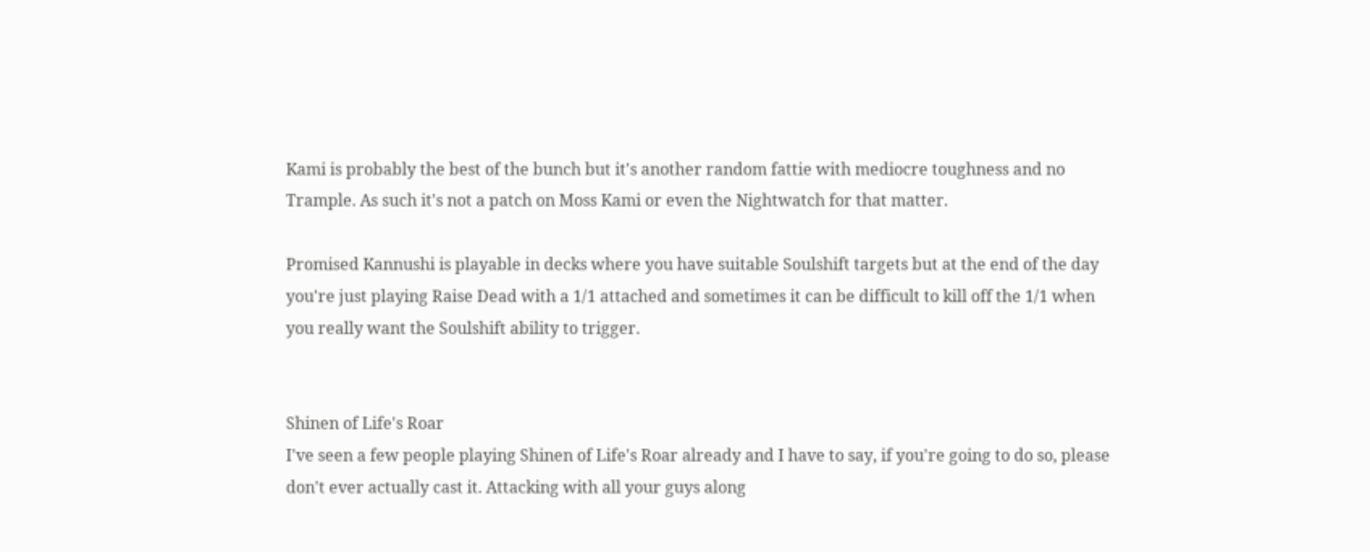Kami is probably the best of the bunch but it's another random fattie with mediocre toughness and no Trample. As such it's not a patch on Moss Kami or even the Nightwatch for that matter.

Promised Kannushi is playable in decks where you have suitable Soulshift targets but at the end of the day you're just playing Raise Dead with a 1/1 attached and sometimes it can be difficult to kill off the 1/1 when you really want the Soulshift ability to trigger.


Shinen of Life's Roar
I've seen a few people playing Shinen of Life's Roar already and I have to say, if you're going to do so, please don't ever actually cast it. Attacking with all your guys along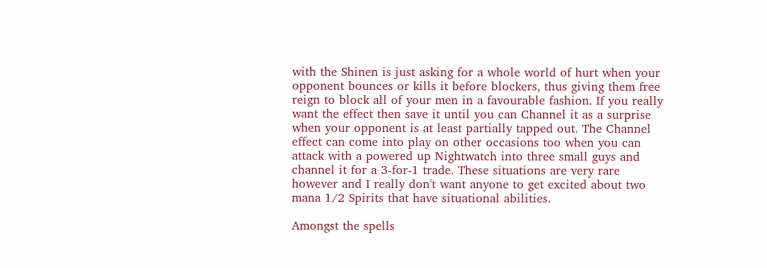with the Shinen is just asking for a whole world of hurt when your opponent bounces or kills it before blockers, thus giving them free reign to block all of your men in a favourable fashion. If you really want the effect then save it until you can Channel it as a surprise when your opponent is at least partially tapped out. The Channel effect can come into play on other occasions too when you can attack with a powered up Nightwatch into three small guys and channel it for a 3-for-1 trade. These situations are very rare however and I really don't want anyone to get excited about two mana 1/2 Spirits that have situational abilities.

Amongst the spells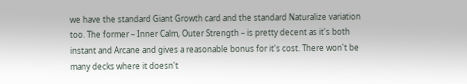we have the standard Giant Growth card and the standard Naturalize variation too. The former – Inner Calm, Outer Strength – is pretty decent as it's both instant and Arcane and gives a reasonable bonus for it's cost. There won't be many decks where it doesn't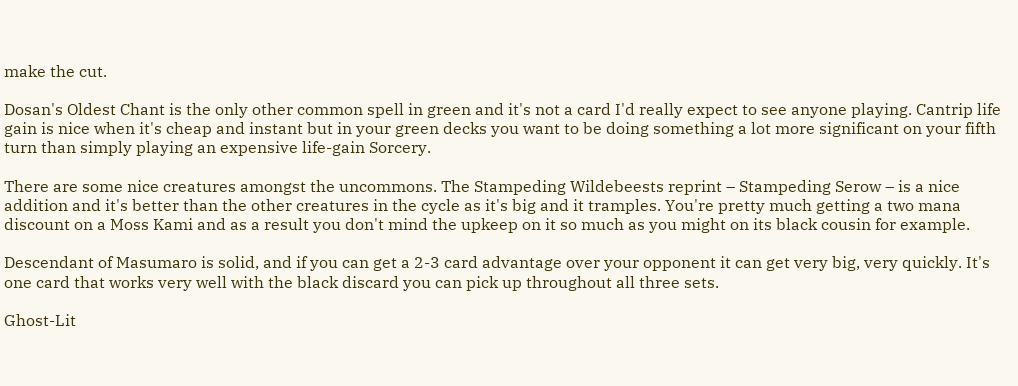make the cut.

Dosan's Oldest Chant is the only other common spell in green and it's not a card I'd really expect to see anyone playing. Cantrip life gain is nice when it's cheap and instant but in your green decks you want to be doing something a lot more significant on your fifth turn than simply playing an expensive life-gain Sorcery.

There are some nice creatures amongst the uncommons. The Stampeding Wildebeests reprint – Stampeding Serow – is a nice addition and it's better than the other creatures in the cycle as it's big and it tramples. You're pretty much getting a two mana discount on a Moss Kami and as a result you don't mind the upkeep on it so much as you might on its black cousin for example.

Descendant of Masumaro is solid, and if you can get a 2-3 card advantage over your opponent it can get very big, very quickly. It's one card that works very well with the black discard you can pick up throughout all three sets.

Ghost-Lit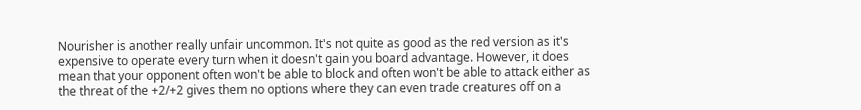Nourisher is another really unfair uncommon. It's not quite as good as the red version as it's expensive to operate every turn when it doesn't gain you board advantage. However, it does mean that your opponent often won't be able to block and often won't be able to attack either as the threat of the +2/+2 gives them no options where they can even trade creatures off on a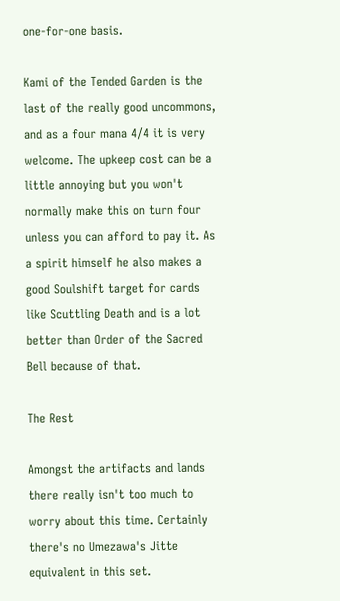one-for-one basis.

Kami of the Tended Garden is the last of the really good uncommons, and as a four mana 4/4 it is very welcome. The upkeep cost can be a little annoying but you won't normally make this on turn four unless you can afford to pay it. As a spirit himself he also makes a good Soulshift target for cards like Scuttling Death and is a lot better than Order of the Sacred Bell because of that.

The Rest

Amongst the artifacts and lands there really isn't too much to worry about this time. Certainly there's no Umezawa's Jitte equivalent in this set.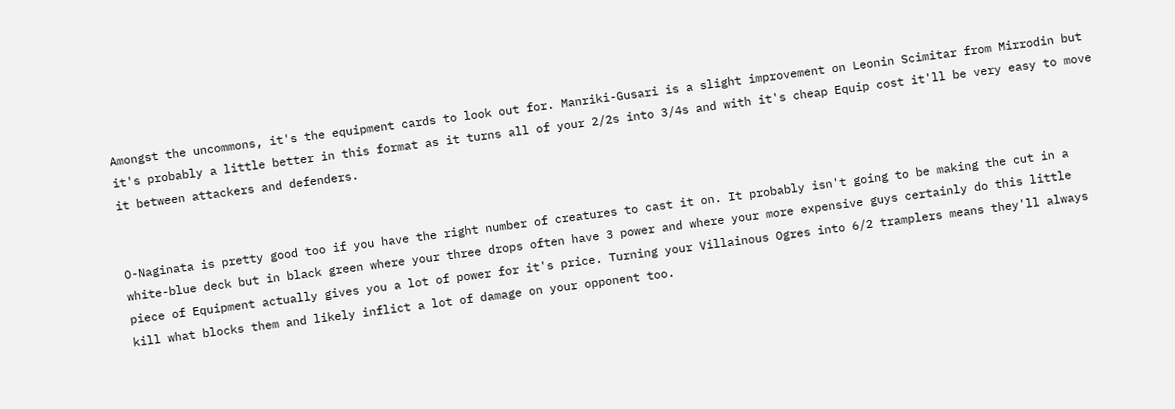Amongst the uncommons, it's the equipment cards to look out for. Manriki-Gusari is a slight improvement on Leonin Scimitar from Mirrodin but it's probably a little better in this format as it turns all of your 2/2s into 3/4s and with it's cheap Equip cost it'll be very easy to move it between attackers and defenders.


O-Naginata is pretty good too if you have the right number of creatures to cast it on. It probably isn't going to be making the cut in a white-blue deck but in black green where your three drops often have 3 power and where your more expensive guys certainly do this little piece of Equipment actually gives you a lot of power for it's price. Turning your Villainous Ogres into 6/2 tramplers means they'll always kill what blocks them and likely inflict a lot of damage on your opponent too.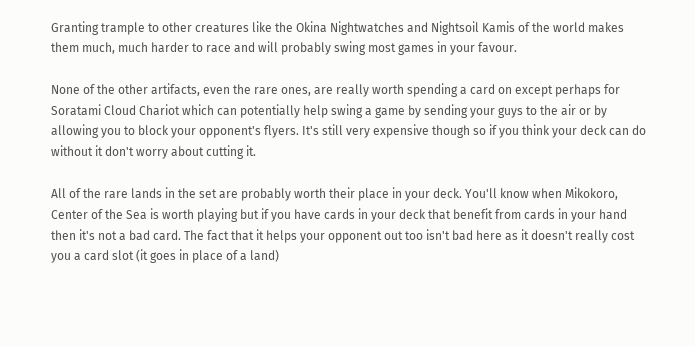Granting trample to other creatures like the Okina Nightwatches and Nightsoil Kamis of the world makes them much, much harder to race and will probably swing most games in your favour.

None of the other artifacts, even the rare ones, are really worth spending a card on except perhaps for Soratami Cloud Chariot which can potentially help swing a game by sending your guys to the air or by allowing you to block your opponent's flyers. It's still very expensive though so if you think your deck can do without it don't worry about cutting it.

All of the rare lands in the set are probably worth their place in your deck. You'll know when Mikokoro, Center of the Sea is worth playing but if you have cards in your deck that benefit from cards in your hand then it's not a bad card. The fact that it helps your opponent out too isn't bad here as it doesn't really cost you a card slot (it goes in place of a land)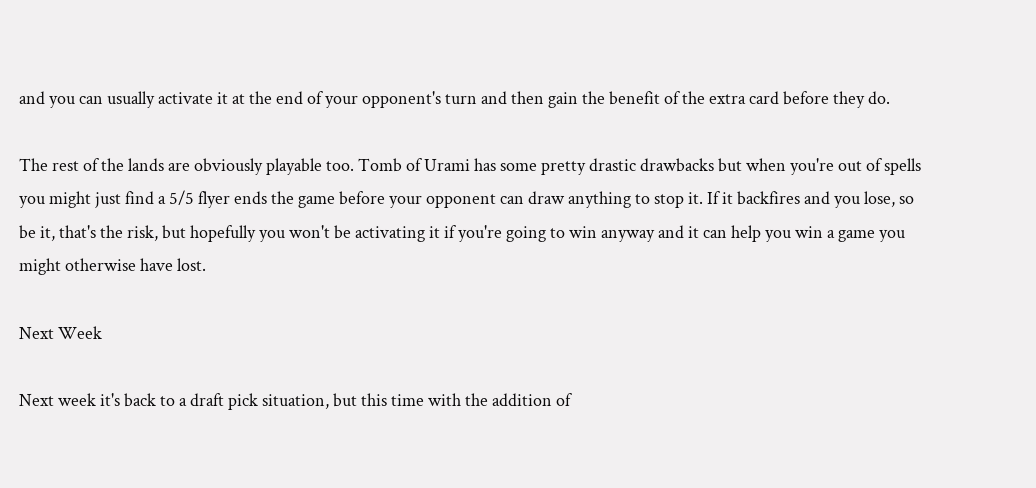and you can usually activate it at the end of your opponent's turn and then gain the benefit of the extra card before they do.

The rest of the lands are obviously playable too. Tomb of Urami has some pretty drastic drawbacks but when you're out of spells you might just find a 5/5 flyer ends the game before your opponent can draw anything to stop it. If it backfires and you lose, so be it, that's the risk, but hopefully you won't be activating it if you're going to win anyway and it can help you win a game you might otherwise have lost.

Next Week

Next week it's back to a draft pick situation, but this time with the addition of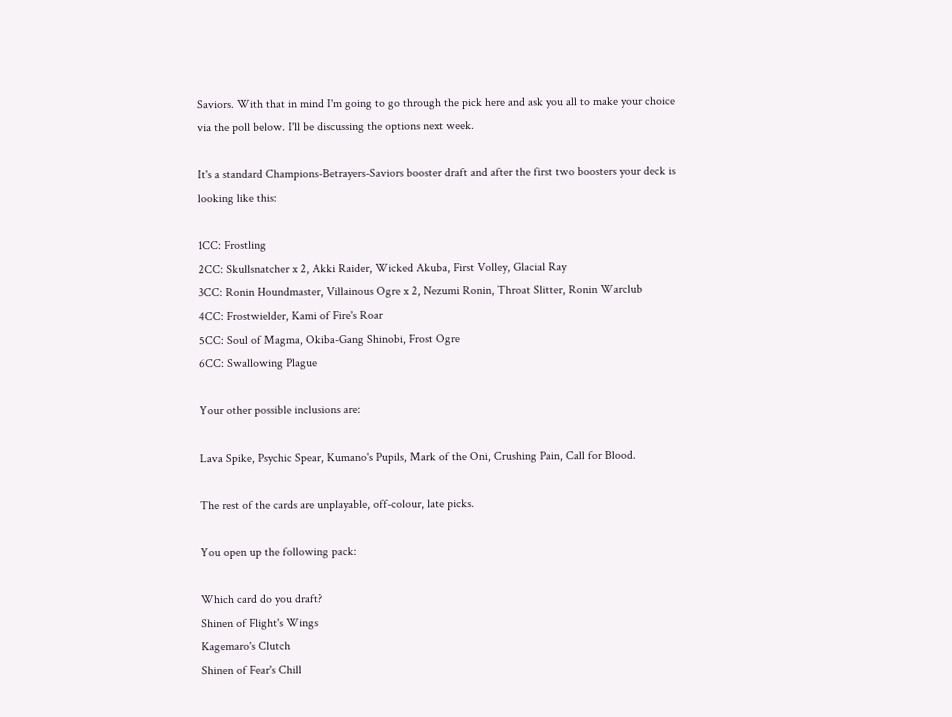Saviors. With that in mind I'm going to go through the pick here and ask you all to make your choice via the poll below. I'll be discussing the options next week.

It's a standard Champions-Betrayers-Saviors booster draft and after the first two boosters your deck is looking like this:

1CC: Frostling
2CC: Skullsnatcher x 2, Akki Raider, Wicked Akuba, First Volley, Glacial Ray
3CC: Ronin Houndmaster, Villainous Ogre x 2, Nezumi Ronin, Throat Slitter, Ronin Warclub
4CC: Frostwielder, Kami of Fire's Roar
5CC: Soul of Magma, Okiba-Gang Shinobi, Frost Ogre
6CC: Swallowing Plague

Your other possible inclusions are:

Lava Spike, Psychic Spear, Kumano's Pupils, Mark of the Oni, Crushing Pain, Call for Blood.

The rest of the cards are unplayable, off-colour, late picks.

You open up the following pack:

Which card do you draft?
Shinen of Flight's Wings
Kagemaro's Clutch
Shinen of Fear's Chill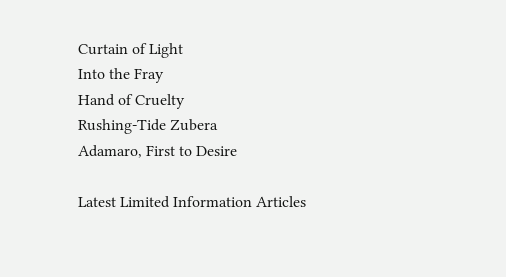Curtain of Light
Into the Fray
Hand of Cruelty
Rushing-Tide Zubera
Adamaro, First to Desire

Latest Limited Information Articles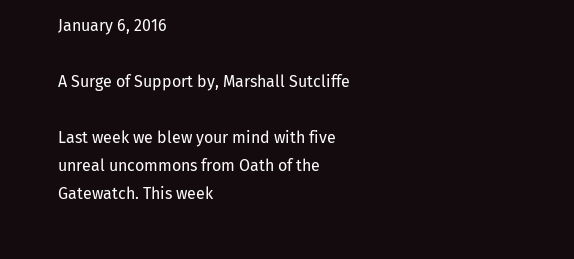January 6, 2016

A Surge of Support by, Marshall Sutcliffe

Last week we blew your mind with five unreal uncommons from Oath of the Gatewatch. This week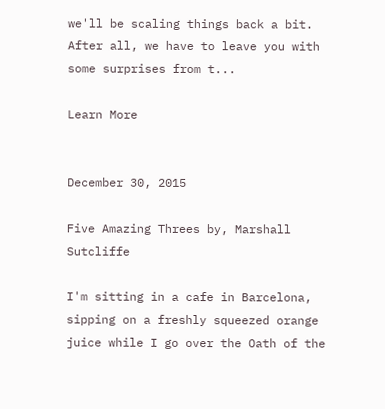we'll be scaling things back a bit. After all, we have to leave you with some surprises from t...

Learn More


December 30, 2015

Five Amazing Threes by, Marshall Sutcliffe

I'm sitting in a cafe in Barcelona, sipping on a freshly squeezed orange juice while I go over the Oath of the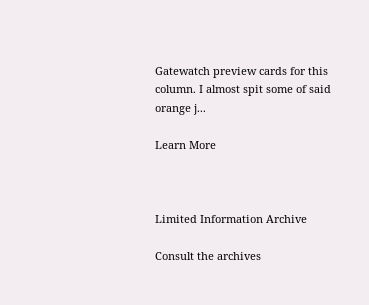Gatewatch preview cards for this column. I almost spit some of said orange j...

Learn More



Limited Information Archive

Consult the archives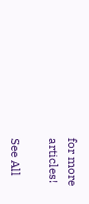for more articles!

See All